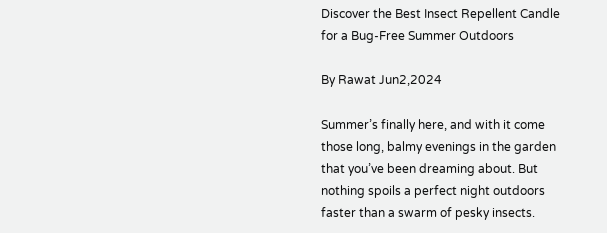Discover the Best Insect Repellent Candle for a Bug-Free Summer Outdoors

By Rawat Jun2,2024

Summer’s finally here, and with it come those long, balmy evenings in the garden that you’ve been dreaming about. But nothing spoils a perfect night outdoors faster than a swarm of pesky insects.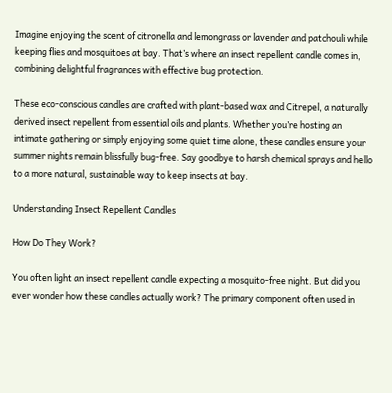Imagine enjoying the scent of citronella and lemongrass or lavender and patchouli while keeping flies and mosquitoes at bay. That’s where an insect repellent candle comes in, combining delightful fragrances with effective bug protection.

These eco-conscious candles are crafted with plant-based wax and Citrepel, a naturally derived insect repellent from essential oils and plants. Whether you’re hosting an intimate gathering or simply enjoying some quiet time alone, these candles ensure your summer nights remain blissfully bug-free. Say goodbye to harsh chemical sprays and hello to a more natural, sustainable way to keep insects at bay.

Understanding Insect Repellent Candles

How Do They Work?

You often light an insect repellent candle expecting a mosquito-free night. But did you ever wonder how these candles actually work? The primary component often used in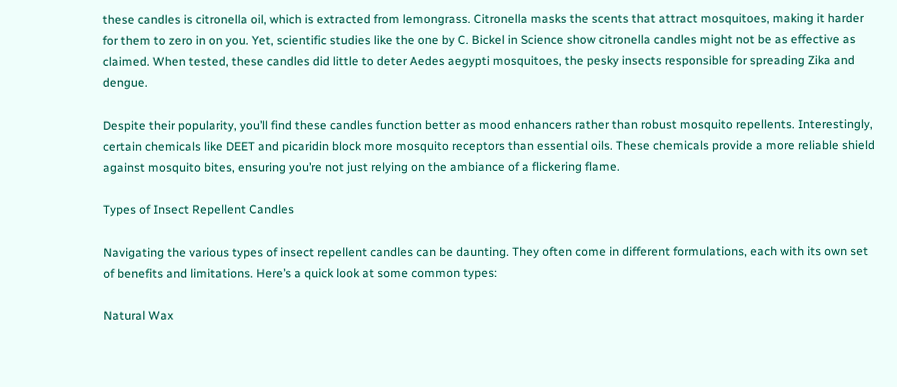these candles is citronella oil, which is extracted from lemongrass. Citronella masks the scents that attract mosquitoes, making it harder for them to zero in on you. Yet, scientific studies like the one by C. Bickel in Science show citronella candles might not be as effective as claimed. When tested, these candles did little to deter Aedes aegypti mosquitoes, the pesky insects responsible for spreading Zika and dengue.

Despite their popularity, you’ll find these candles function better as mood enhancers rather than robust mosquito repellents. Interestingly, certain chemicals like DEET and picaridin block more mosquito receptors than essential oils. These chemicals provide a more reliable shield against mosquito bites, ensuring you’re not just relying on the ambiance of a flickering flame.

Types of Insect Repellent Candles

Navigating the various types of insect repellent candles can be daunting. They often come in different formulations, each with its own set of benefits and limitations. Here’s a quick look at some common types:

Natural Wax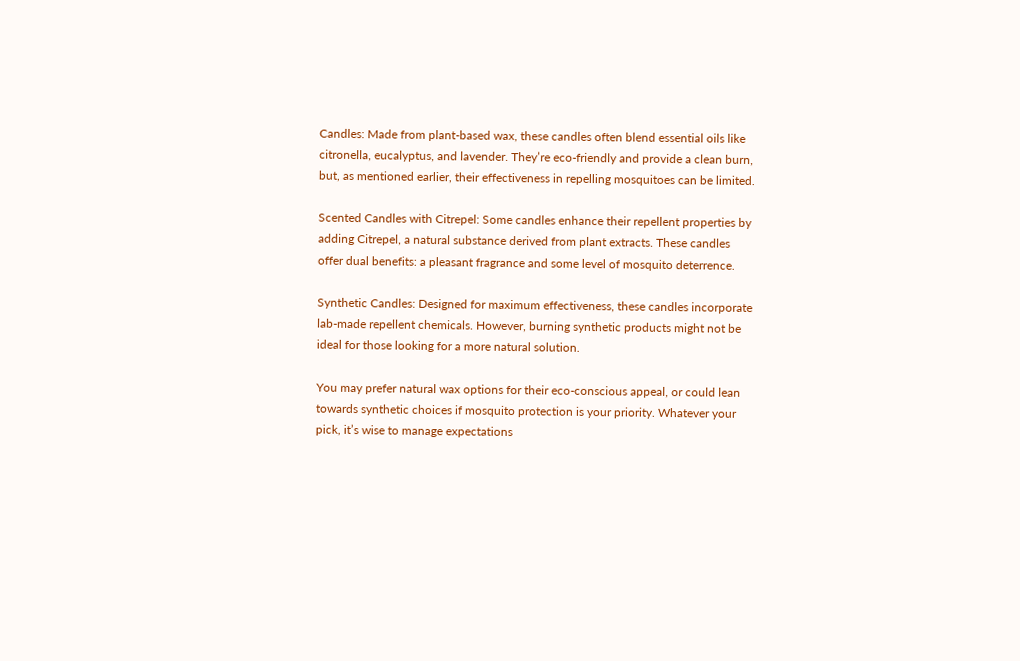Candles: Made from plant-based wax, these candles often blend essential oils like citronella, eucalyptus, and lavender. They’re eco-friendly and provide a clean burn, but, as mentioned earlier, their effectiveness in repelling mosquitoes can be limited.

Scented Candles with Citrepel: Some candles enhance their repellent properties by adding Citrepel, a natural substance derived from plant extracts. These candles offer dual benefits: a pleasant fragrance and some level of mosquito deterrence.

Synthetic Candles: Designed for maximum effectiveness, these candles incorporate lab-made repellent chemicals. However, burning synthetic products might not be ideal for those looking for a more natural solution.

You may prefer natural wax options for their eco-conscious appeal, or could lean towards synthetic choices if mosquito protection is your priority. Whatever your pick, it’s wise to manage expectations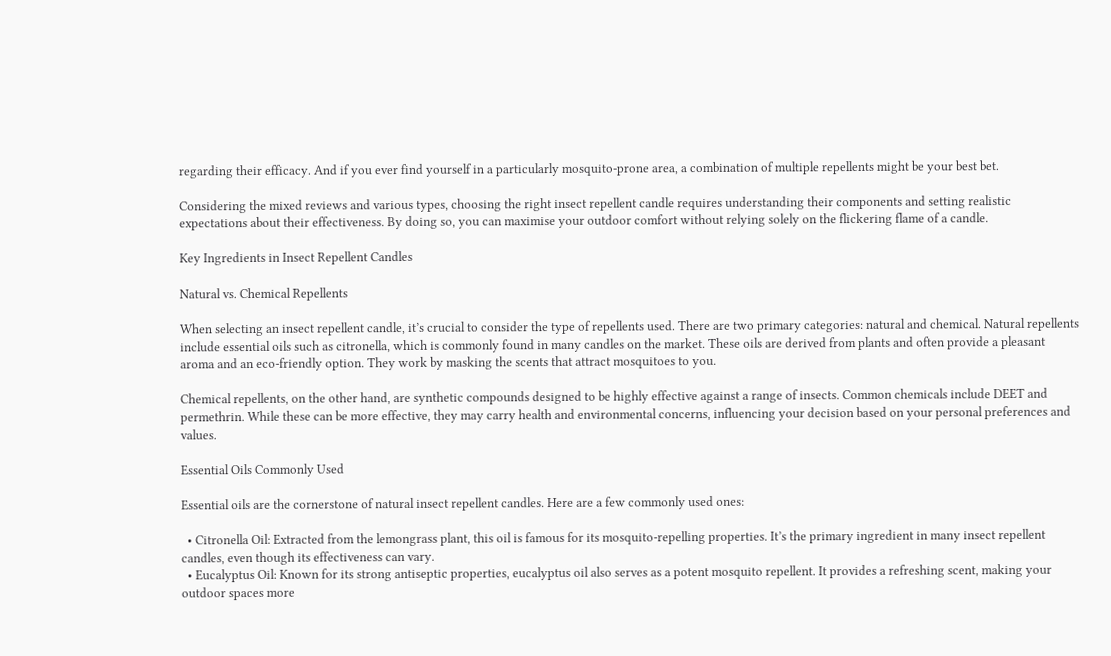regarding their efficacy. And if you ever find yourself in a particularly mosquito-prone area, a combination of multiple repellents might be your best bet.

Considering the mixed reviews and various types, choosing the right insect repellent candle requires understanding their components and setting realistic expectations about their effectiveness. By doing so, you can maximise your outdoor comfort without relying solely on the flickering flame of a candle.

Key Ingredients in Insect Repellent Candles

Natural vs. Chemical Repellents

When selecting an insect repellent candle, it’s crucial to consider the type of repellents used. There are two primary categories: natural and chemical. Natural repellents include essential oils such as citronella, which is commonly found in many candles on the market. These oils are derived from plants and often provide a pleasant aroma and an eco-friendly option. They work by masking the scents that attract mosquitoes to you.

Chemical repellents, on the other hand, are synthetic compounds designed to be highly effective against a range of insects. Common chemicals include DEET and permethrin. While these can be more effective, they may carry health and environmental concerns, influencing your decision based on your personal preferences and values.

Essential Oils Commonly Used

Essential oils are the cornerstone of natural insect repellent candles. Here are a few commonly used ones:

  • Citronella Oil: Extracted from the lemongrass plant, this oil is famous for its mosquito-repelling properties. It’s the primary ingredient in many insect repellent candles, even though its effectiveness can vary.
  • Eucalyptus Oil: Known for its strong antiseptic properties, eucalyptus oil also serves as a potent mosquito repellent. It provides a refreshing scent, making your outdoor spaces more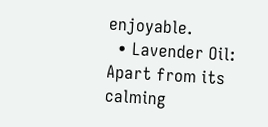enjoyable.
  • Lavender Oil: Apart from its calming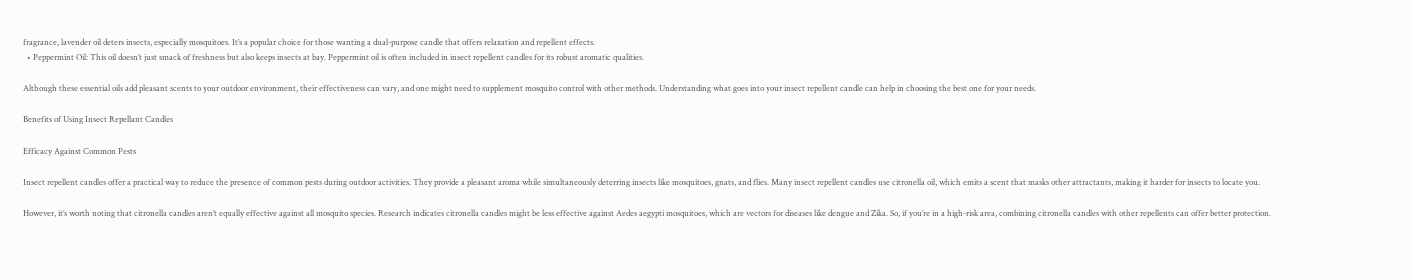fragrance, lavender oil deters insects, especially mosquitoes. It’s a popular choice for those wanting a dual-purpose candle that offers relaxation and repellent effects.
  • Peppermint Oil: This oil doesn’t just smack of freshness but also keeps insects at bay. Peppermint oil is often included in insect repellent candles for its robust aromatic qualities.

Although these essential oils add pleasant scents to your outdoor environment, their effectiveness can vary, and one might need to supplement mosquito control with other methods. Understanding what goes into your insect repellent candle can help in choosing the best one for your needs.

Benefits of Using Insect Repellant Candles

Efficacy Against Common Pests

Insect repellent candles offer a practical way to reduce the presence of common pests during outdoor activities. They provide a pleasant aroma while simultaneously deterring insects like mosquitoes, gnats, and flies. Many insect repellent candles use citronella oil, which emits a scent that masks other attractants, making it harder for insects to locate you.

However, it’s worth noting that citronella candles aren’t equally effective against all mosquito species. Research indicates citronella candles might be less effective against Aedes aegypti mosquitoes, which are vectors for diseases like dengue and Zika. So, if you’re in a high-risk area, combining citronella candles with other repellents can offer better protection.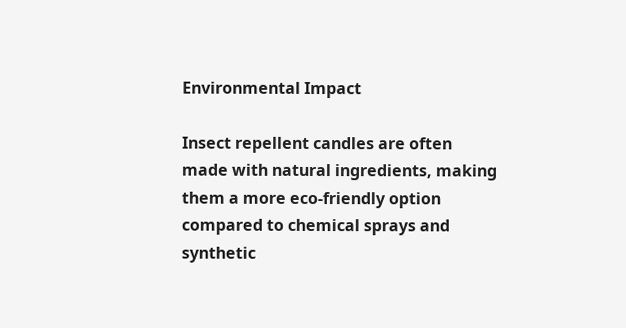Environmental Impact

Insect repellent candles are often made with natural ingredients, making them a more eco-friendly option compared to chemical sprays and synthetic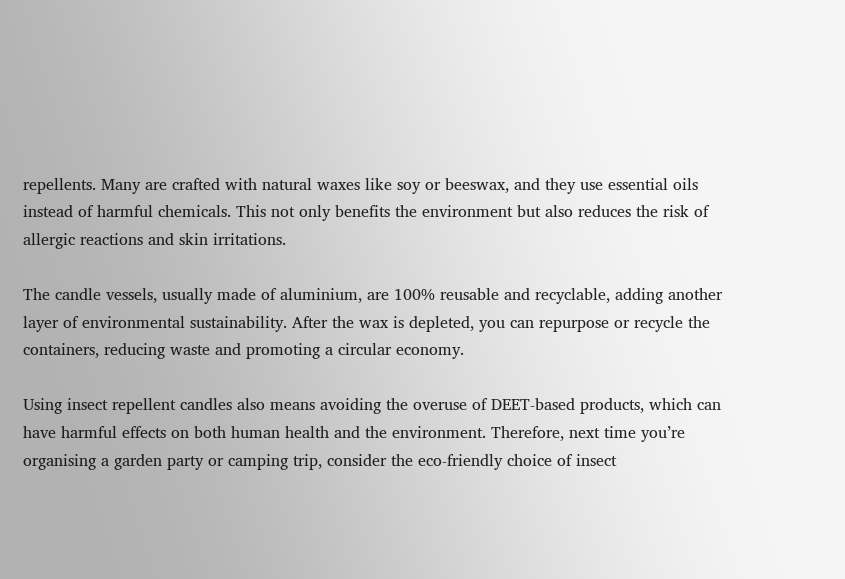repellents. Many are crafted with natural waxes like soy or beeswax, and they use essential oils instead of harmful chemicals. This not only benefits the environment but also reduces the risk of allergic reactions and skin irritations.

The candle vessels, usually made of aluminium, are 100% reusable and recyclable, adding another layer of environmental sustainability. After the wax is depleted, you can repurpose or recycle the containers, reducing waste and promoting a circular economy.

Using insect repellent candles also means avoiding the overuse of DEET-based products, which can have harmful effects on both human health and the environment. Therefore, next time you’re organising a garden party or camping trip, consider the eco-friendly choice of insect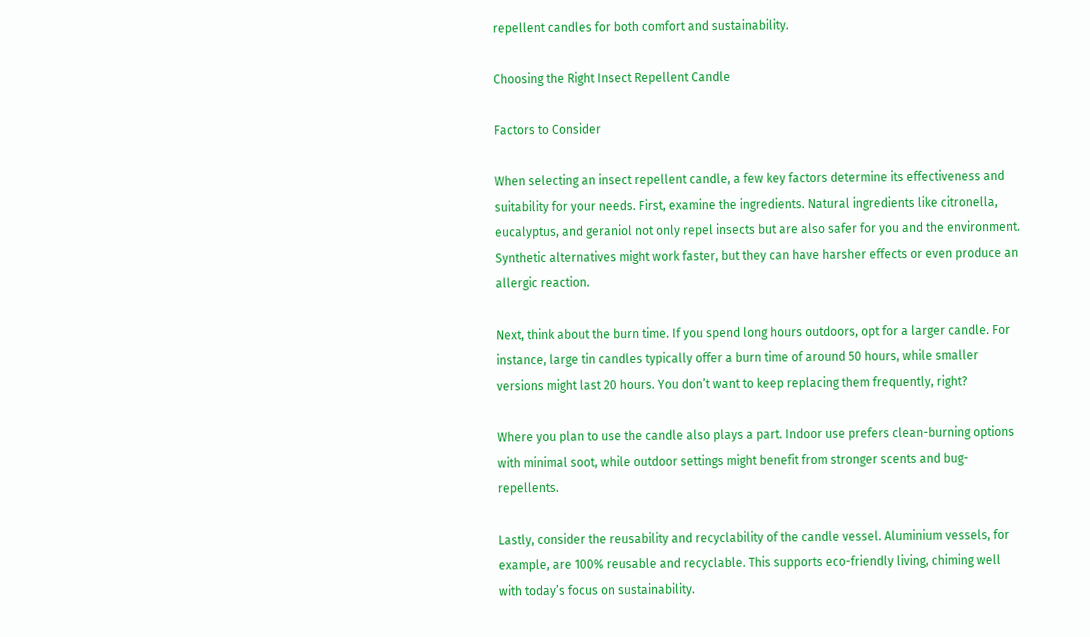repellent candles for both comfort and sustainability.

Choosing the Right Insect Repellent Candle

Factors to Consider

When selecting an insect repellent candle, a few key factors determine its effectiveness and suitability for your needs. First, examine the ingredients. Natural ingredients like citronella, eucalyptus, and geraniol not only repel insects but are also safer for you and the environment. Synthetic alternatives might work faster, but they can have harsher effects or even produce an allergic reaction.

Next, think about the burn time. If you spend long hours outdoors, opt for a larger candle. For instance, large tin candles typically offer a burn time of around 50 hours, while smaller versions might last 20 hours. You don’t want to keep replacing them frequently, right?

Where you plan to use the candle also plays a part. Indoor use prefers clean-burning options with minimal soot, while outdoor settings might benefit from stronger scents and bug-repellents.

Lastly, consider the reusability and recyclability of the candle vessel. Aluminium vessels, for example, are 100% reusable and recyclable. This supports eco-friendly living, chiming well with today’s focus on sustainability.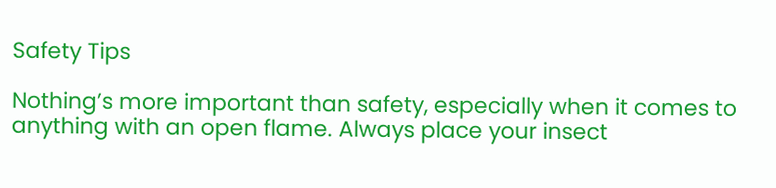Safety Tips

Nothing’s more important than safety, especially when it comes to anything with an open flame. Always place your insect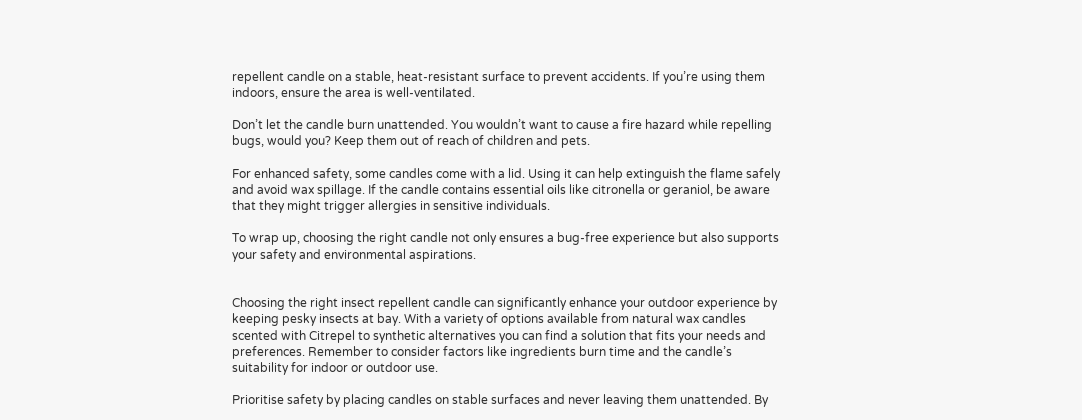repellent candle on a stable, heat-resistant surface to prevent accidents. If you’re using them indoors, ensure the area is well-ventilated.

Don’t let the candle burn unattended. You wouldn’t want to cause a fire hazard while repelling bugs, would you? Keep them out of reach of children and pets.

For enhanced safety, some candles come with a lid. Using it can help extinguish the flame safely and avoid wax spillage. If the candle contains essential oils like citronella or geraniol, be aware that they might trigger allergies in sensitive individuals.

To wrap up, choosing the right candle not only ensures a bug-free experience but also supports your safety and environmental aspirations.


Choosing the right insect repellent candle can significantly enhance your outdoor experience by keeping pesky insects at bay. With a variety of options available from natural wax candles scented with Citrepel to synthetic alternatives you can find a solution that fits your needs and preferences. Remember to consider factors like ingredients burn time and the candle’s suitability for indoor or outdoor use.

Prioritise safety by placing candles on stable surfaces and never leaving them unattended. By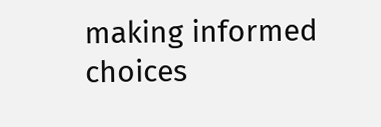making informed choices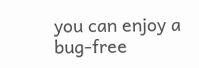you can enjoy a bug-free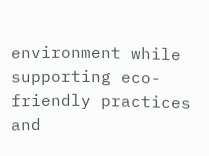environment while supporting eco-friendly practices and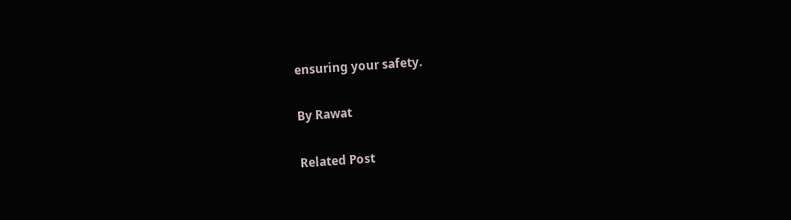ensuring your safety.

By Rawat

Related Post